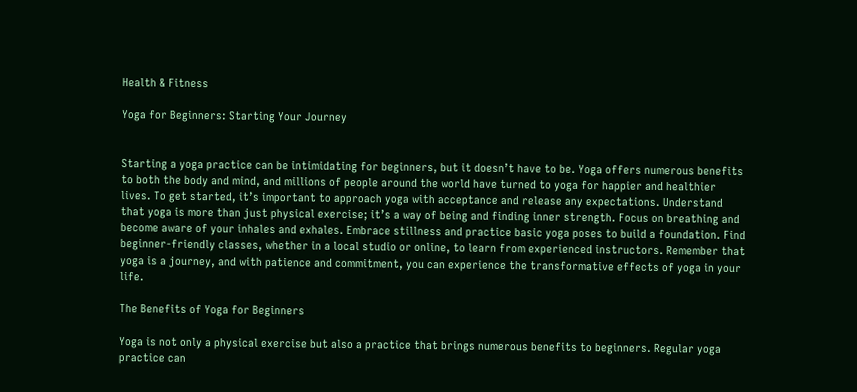Health & Fitness

Yoga for Beginners: Starting Your Journey


Starting a yoga practice can be intimidating for beginners, but it doesn’t have to be. Yoga offers numerous benefits to both the body and mind, and millions of people around the world have turned to yoga for happier and healthier lives. To get started, it’s important to approach yoga with acceptance and release any expectations. Understand that yoga is more than just physical exercise; it’s a way of being and finding inner strength. Focus on breathing and become aware of your inhales and exhales. Embrace stillness and practice basic yoga poses to build a foundation. Find beginner-friendly classes, whether in a local studio or online, to learn from experienced instructors. Remember that yoga is a journey, and with patience and commitment, you can experience the transformative effects of yoga in your life.

The Benefits of Yoga for Beginners

Yoga is not only a physical exercise but also a practice that brings numerous benefits to beginners. Regular yoga practice can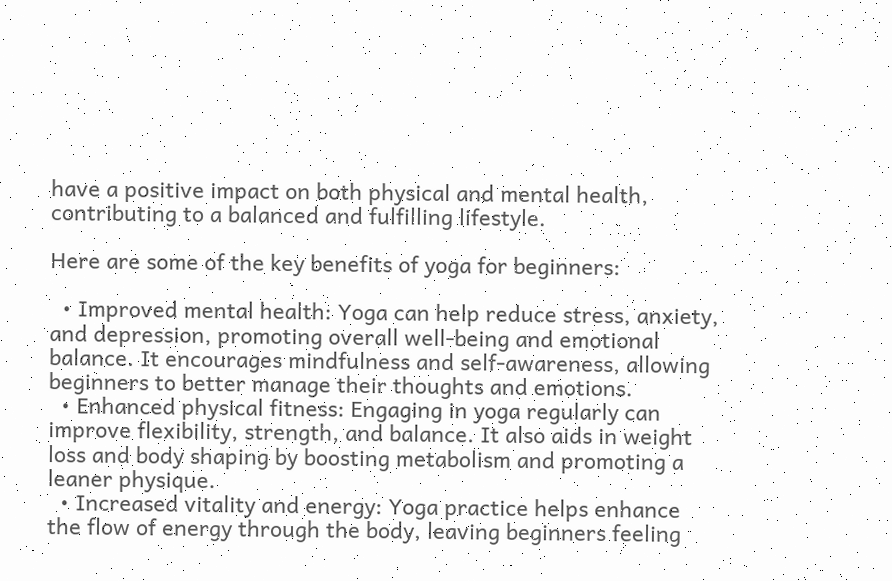have a positive impact on both physical and mental health, contributing to a balanced and fulfilling lifestyle.

Here are some of the key benefits of yoga for beginners:

  • Improved mental health: Yoga can help reduce stress, anxiety, and depression, promoting overall well-being and emotional balance. It encourages mindfulness and self-awareness, allowing beginners to better manage their thoughts and emotions.
  • Enhanced physical fitness: Engaging in yoga regularly can improve flexibility, strength, and balance. It also aids in weight loss and body shaping by boosting metabolism and promoting a leaner physique.
  • Increased vitality and energy: Yoga practice helps enhance the flow of energy through the body, leaving beginners feeling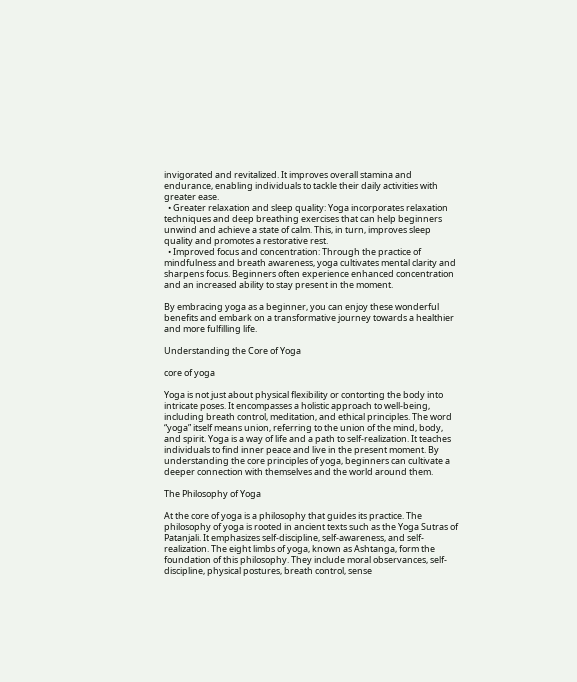invigorated and revitalized. It improves overall stamina and endurance, enabling individuals to tackle their daily activities with greater ease.
  • Greater relaxation and sleep quality: Yoga incorporates relaxation techniques and deep breathing exercises that can help beginners unwind and achieve a state of calm. This, in turn, improves sleep quality and promotes a restorative rest.
  • Improved focus and concentration: Through the practice of mindfulness and breath awareness, yoga cultivates mental clarity and sharpens focus. Beginners often experience enhanced concentration and an increased ability to stay present in the moment.

By embracing yoga as a beginner, you can enjoy these wonderful benefits and embark on a transformative journey towards a healthier and more fulfilling life.

Understanding the Core of Yoga

core of yoga

Yoga is not just about physical flexibility or contorting the body into intricate poses. It encompasses a holistic approach to well-being, including breath control, meditation, and ethical principles. The word “yoga” itself means union, referring to the union of the mind, body, and spirit. Yoga is a way of life and a path to self-realization. It teaches individuals to find inner peace and live in the present moment. By understanding the core principles of yoga, beginners can cultivate a deeper connection with themselves and the world around them.

The Philosophy of Yoga

At the core of yoga is a philosophy that guides its practice. The philosophy of yoga is rooted in ancient texts such as the Yoga Sutras of Patanjali. It emphasizes self-discipline, self-awareness, and self-realization. The eight limbs of yoga, known as Ashtanga, form the foundation of this philosophy. They include moral observances, self-discipline, physical postures, breath control, sense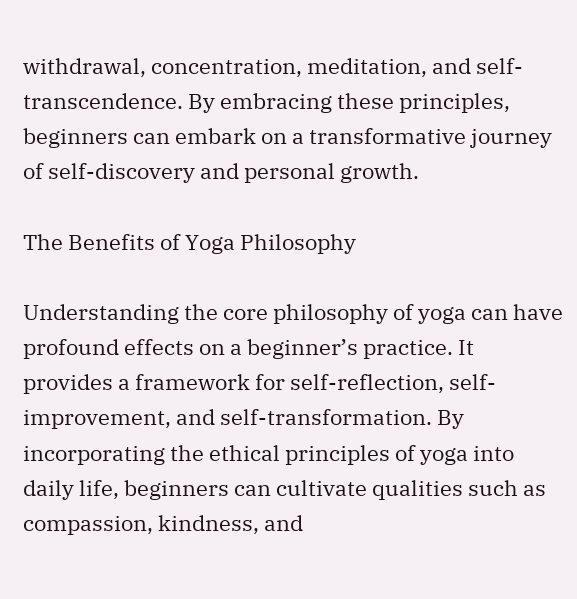withdrawal, concentration, meditation, and self-transcendence. By embracing these principles, beginners can embark on a transformative journey of self-discovery and personal growth.

The Benefits of Yoga Philosophy

Understanding the core philosophy of yoga can have profound effects on a beginner’s practice. It provides a framework for self-reflection, self-improvement, and self-transformation. By incorporating the ethical principles of yoga into daily life, beginners can cultivate qualities such as compassion, kindness, and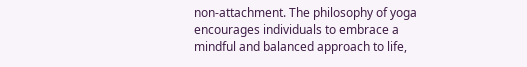non-attachment. The philosophy of yoga encourages individuals to embrace a mindful and balanced approach to life,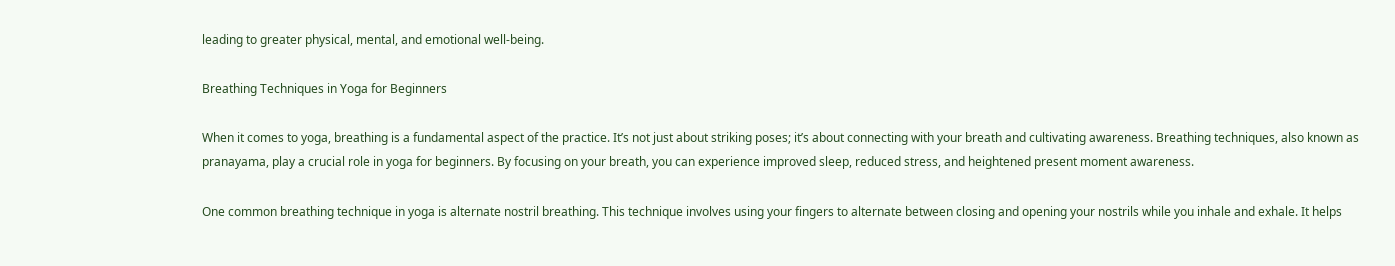leading to greater physical, mental, and emotional well-being.

Breathing Techniques in Yoga for Beginners

When it comes to yoga, breathing is a fundamental aspect of the practice. It’s not just about striking poses; it’s about connecting with your breath and cultivating awareness. Breathing techniques, also known as pranayama, play a crucial role in yoga for beginners. By focusing on your breath, you can experience improved sleep, reduced stress, and heightened present moment awareness.

One common breathing technique in yoga is alternate nostril breathing. This technique involves using your fingers to alternate between closing and opening your nostrils while you inhale and exhale. It helps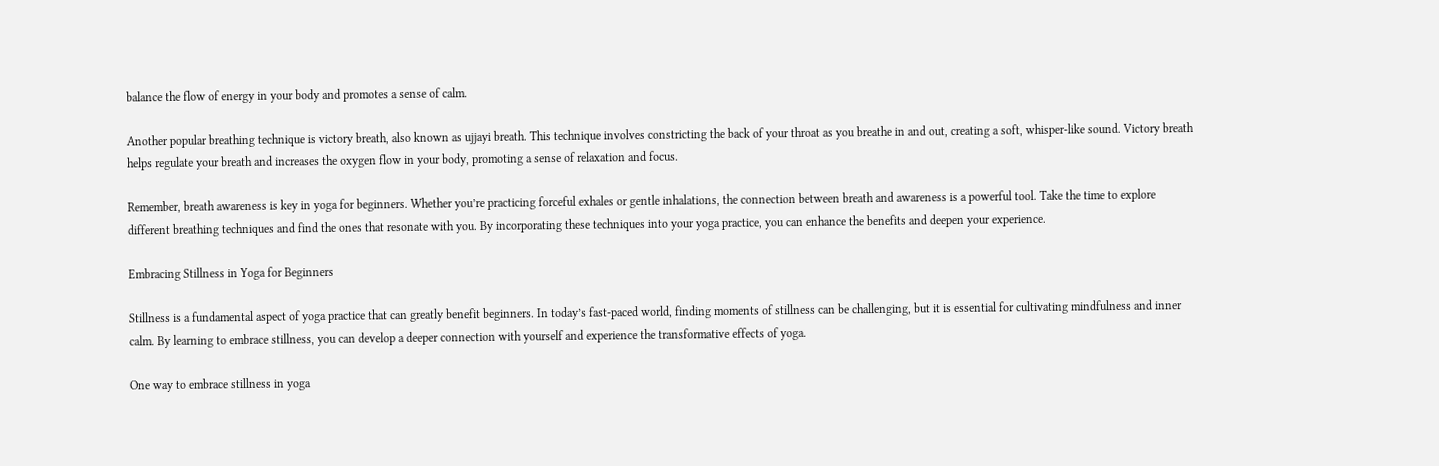balance the flow of energy in your body and promotes a sense of calm.

Another popular breathing technique is victory breath, also known as ujjayi breath. This technique involves constricting the back of your throat as you breathe in and out, creating a soft, whisper-like sound. Victory breath helps regulate your breath and increases the oxygen flow in your body, promoting a sense of relaxation and focus.

Remember, breath awareness is key in yoga for beginners. Whether you’re practicing forceful exhales or gentle inhalations, the connection between breath and awareness is a powerful tool. Take the time to explore different breathing techniques and find the ones that resonate with you. By incorporating these techniques into your yoga practice, you can enhance the benefits and deepen your experience.

Embracing Stillness in Yoga for Beginners

Stillness is a fundamental aspect of yoga practice that can greatly benefit beginners. In today’s fast-paced world, finding moments of stillness can be challenging, but it is essential for cultivating mindfulness and inner calm. By learning to embrace stillness, you can develop a deeper connection with yourself and experience the transformative effects of yoga.

One way to embrace stillness in yoga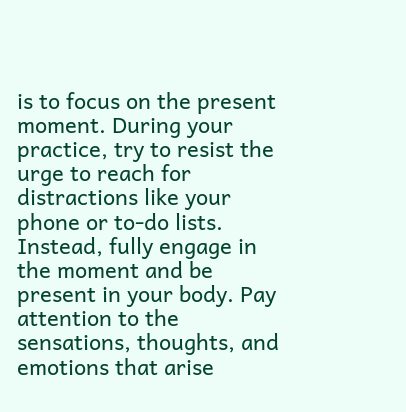is to focus on the present moment. During your practice, try to resist the urge to reach for distractions like your phone or to-do lists. Instead, fully engage in the moment and be present in your body. Pay attention to the sensations, thoughts, and emotions that arise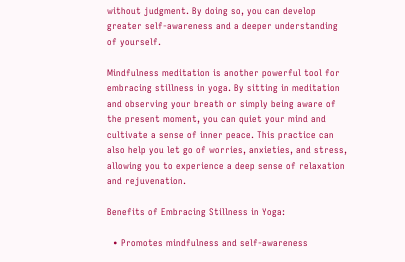without judgment. By doing so, you can develop greater self-awareness and a deeper understanding of yourself.

Mindfulness meditation is another powerful tool for embracing stillness in yoga. By sitting in meditation and observing your breath or simply being aware of the present moment, you can quiet your mind and cultivate a sense of inner peace. This practice can also help you let go of worries, anxieties, and stress, allowing you to experience a deep sense of relaxation and rejuvenation.

Benefits of Embracing Stillness in Yoga:

  • Promotes mindfulness and self-awareness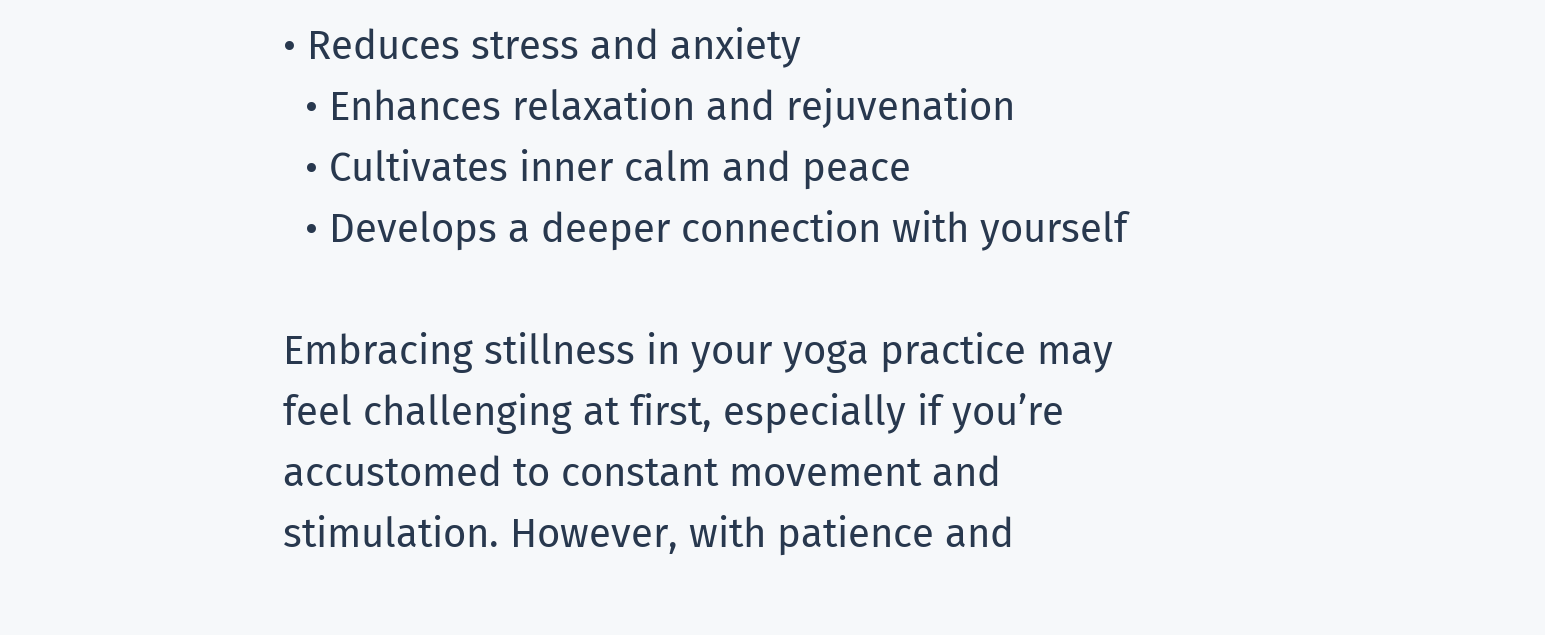• Reduces stress and anxiety
  • Enhances relaxation and rejuvenation
  • Cultivates inner calm and peace
  • Develops a deeper connection with yourself

Embracing stillness in your yoga practice may feel challenging at first, especially if you’re accustomed to constant movement and stimulation. However, with patience and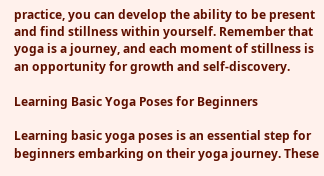practice, you can develop the ability to be present and find stillness within yourself. Remember that yoga is a journey, and each moment of stillness is an opportunity for growth and self-discovery.

Learning Basic Yoga Poses for Beginners

Learning basic yoga poses is an essential step for beginners embarking on their yoga journey. These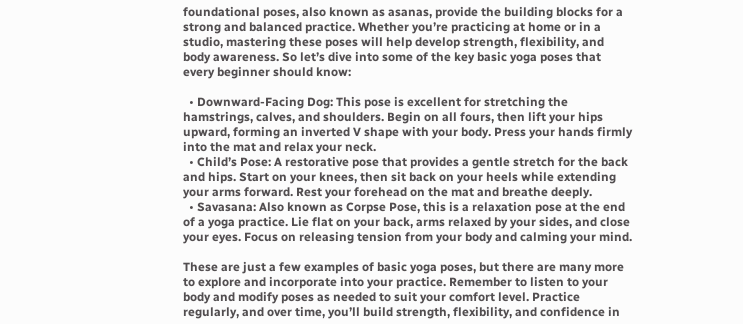foundational poses, also known as asanas, provide the building blocks for a strong and balanced practice. Whether you’re practicing at home or in a studio, mastering these poses will help develop strength, flexibility, and body awareness. So let’s dive into some of the key basic yoga poses that every beginner should know:

  • Downward-Facing Dog: This pose is excellent for stretching the hamstrings, calves, and shoulders. Begin on all fours, then lift your hips upward, forming an inverted V shape with your body. Press your hands firmly into the mat and relax your neck.
  • Child’s Pose: A restorative pose that provides a gentle stretch for the back and hips. Start on your knees, then sit back on your heels while extending your arms forward. Rest your forehead on the mat and breathe deeply.
  • Savasana: Also known as Corpse Pose, this is a relaxation pose at the end of a yoga practice. Lie flat on your back, arms relaxed by your sides, and close your eyes. Focus on releasing tension from your body and calming your mind.

These are just a few examples of basic yoga poses, but there are many more to explore and incorporate into your practice. Remember to listen to your body and modify poses as needed to suit your comfort level. Practice regularly, and over time, you’ll build strength, flexibility, and confidence in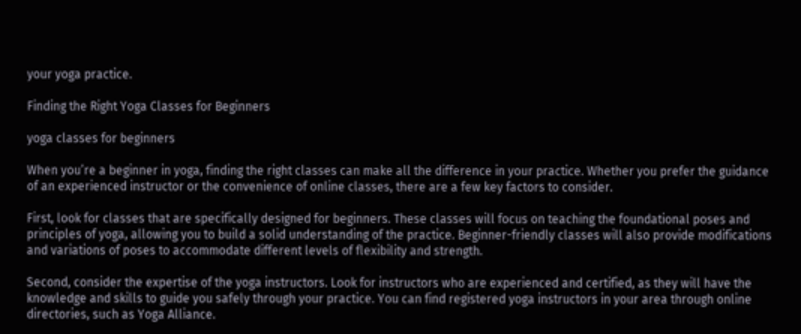your yoga practice.

Finding the Right Yoga Classes for Beginners

yoga classes for beginners

When you’re a beginner in yoga, finding the right classes can make all the difference in your practice. Whether you prefer the guidance of an experienced instructor or the convenience of online classes, there are a few key factors to consider.

First, look for classes that are specifically designed for beginners. These classes will focus on teaching the foundational poses and principles of yoga, allowing you to build a solid understanding of the practice. Beginner-friendly classes will also provide modifications and variations of poses to accommodate different levels of flexibility and strength.

Second, consider the expertise of the yoga instructors. Look for instructors who are experienced and certified, as they will have the knowledge and skills to guide you safely through your practice. You can find registered yoga instructors in your area through online directories, such as Yoga Alliance.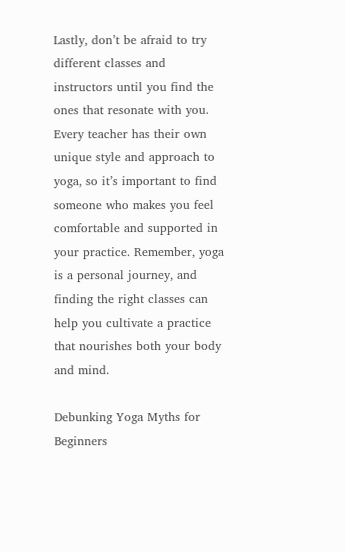Lastly, don’t be afraid to try different classes and instructors until you find the ones that resonate with you. Every teacher has their own unique style and approach to yoga, so it’s important to find someone who makes you feel comfortable and supported in your practice. Remember, yoga is a personal journey, and finding the right classes can help you cultivate a practice that nourishes both your body and mind.

Debunking Yoga Myths for Beginners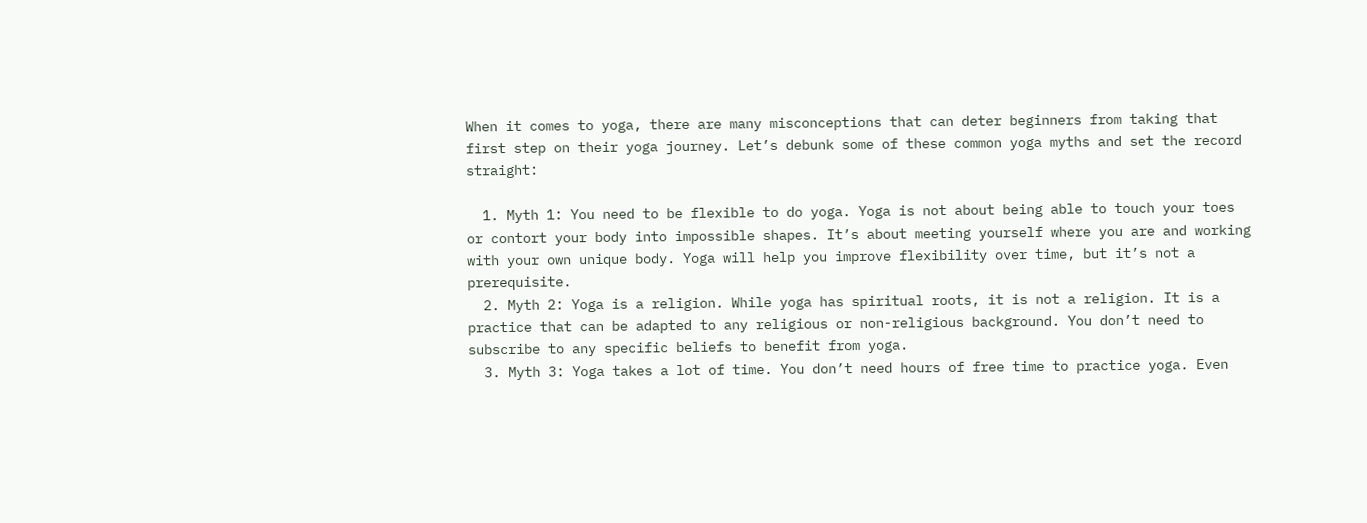When it comes to yoga, there are many misconceptions that can deter beginners from taking that first step on their yoga journey. Let’s debunk some of these common yoga myths and set the record straight:

  1. Myth 1: You need to be flexible to do yoga. Yoga is not about being able to touch your toes or contort your body into impossible shapes. It’s about meeting yourself where you are and working with your own unique body. Yoga will help you improve flexibility over time, but it’s not a prerequisite.
  2. Myth 2: Yoga is a religion. While yoga has spiritual roots, it is not a religion. It is a practice that can be adapted to any religious or non-religious background. You don’t need to subscribe to any specific beliefs to benefit from yoga.
  3. Myth 3: Yoga takes a lot of time. You don’t need hours of free time to practice yoga. Even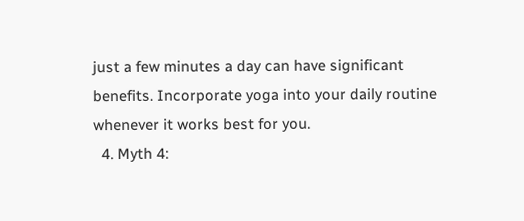just a few minutes a day can have significant benefits. Incorporate yoga into your daily routine whenever it works best for you.
  4. Myth 4: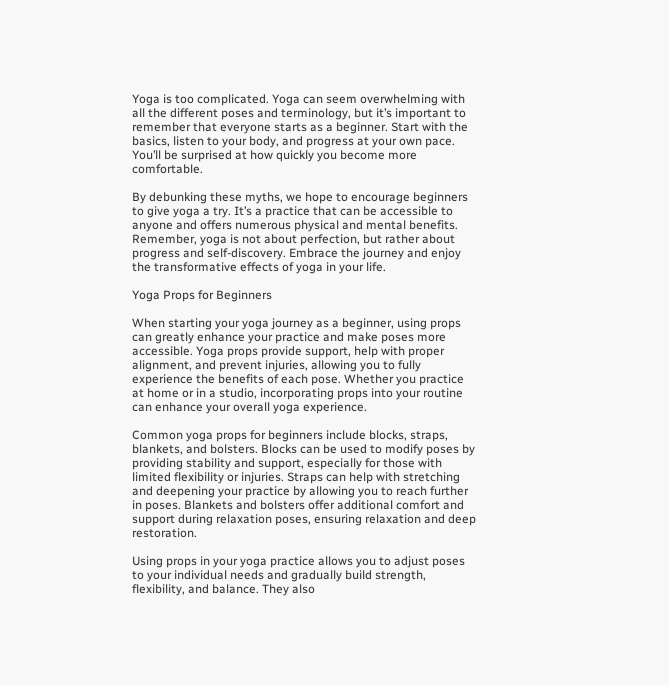Yoga is too complicated. Yoga can seem overwhelming with all the different poses and terminology, but it’s important to remember that everyone starts as a beginner. Start with the basics, listen to your body, and progress at your own pace. You’ll be surprised at how quickly you become more comfortable.

By debunking these myths, we hope to encourage beginners to give yoga a try. It’s a practice that can be accessible to anyone and offers numerous physical and mental benefits. Remember, yoga is not about perfection, but rather about progress and self-discovery. Embrace the journey and enjoy the transformative effects of yoga in your life.

Yoga Props for Beginners

When starting your yoga journey as a beginner, using props can greatly enhance your practice and make poses more accessible. Yoga props provide support, help with proper alignment, and prevent injuries, allowing you to fully experience the benefits of each pose. Whether you practice at home or in a studio, incorporating props into your routine can enhance your overall yoga experience.

Common yoga props for beginners include blocks, straps, blankets, and bolsters. Blocks can be used to modify poses by providing stability and support, especially for those with limited flexibility or injuries. Straps can help with stretching and deepening your practice by allowing you to reach further in poses. Blankets and bolsters offer additional comfort and support during relaxation poses, ensuring relaxation and deep restoration.

Using props in your yoga practice allows you to adjust poses to your individual needs and gradually build strength, flexibility, and balance. They also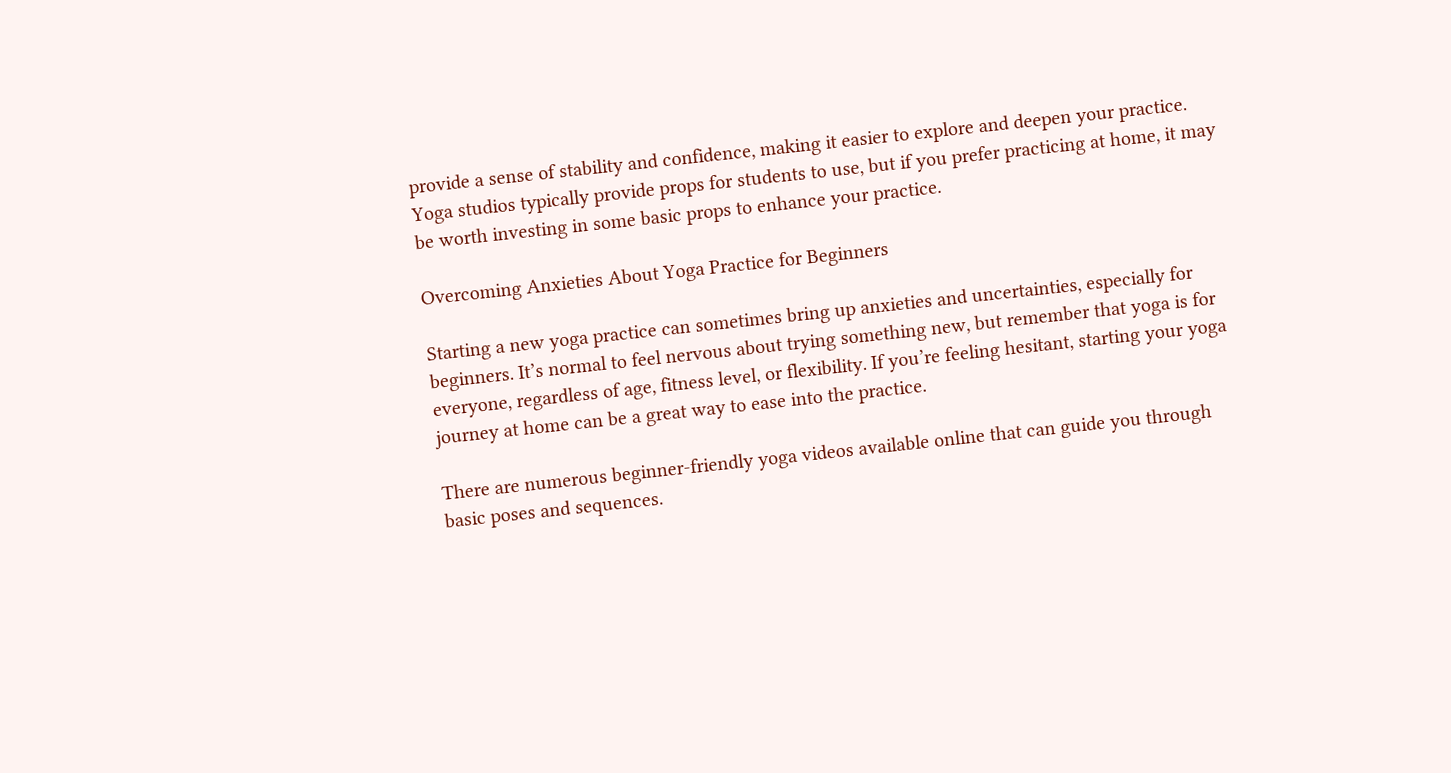provide a sense of stability and confidence, making it easier to explore and deepen your practice. Yoga studios typically provide props for students to use, but if you prefer practicing at home, it may be worth investing in some basic props to enhance your practice.

Overcoming Anxieties About Yoga Practice for Beginners

Starting a new yoga practice can sometimes bring up anxieties and uncertainties, especially for beginners. It’s normal to feel nervous about trying something new, but remember that yoga is for everyone, regardless of age, fitness level, or flexibility. If you’re feeling hesitant, starting your yoga journey at home can be a great way to ease into the practice.

There are numerous beginner-friendly yoga videos available online that can guide you through basic poses and sequences.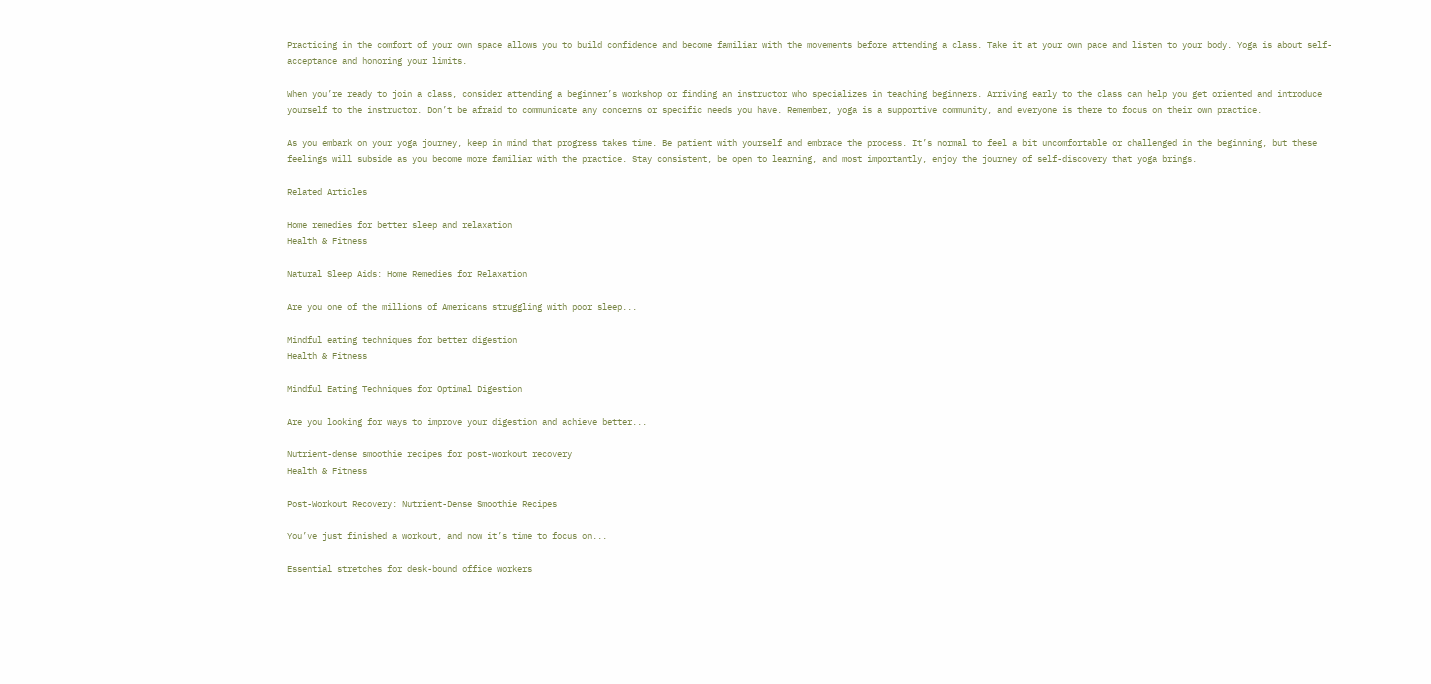Practicing in the comfort of your own space allows you to build confidence and become familiar with the movements before attending a class. Take it at your own pace and listen to your body. Yoga is about self-acceptance and honoring your limits.

When you’re ready to join a class, consider attending a beginner’s workshop or finding an instructor who specializes in teaching beginners. Arriving early to the class can help you get oriented and introduce yourself to the instructor. Don’t be afraid to communicate any concerns or specific needs you have. Remember, yoga is a supportive community, and everyone is there to focus on their own practice.

As you embark on your yoga journey, keep in mind that progress takes time. Be patient with yourself and embrace the process. It’s normal to feel a bit uncomfortable or challenged in the beginning, but these feelings will subside as you become more familiar with the practice. Stay consistent, be open to learning, and most importantly, enjoy the journey of self-discovery that yoga brings.

Related Articles

Home remedies for better sleep and relaxation
Health & Fitness

Natural Sleep Aids: Home Remedies for Relaxation

Are you one of the millions of Americans struggling with poor sleep...

Mindful eating techniques for better digestion
Health & Fitness

Mindful Eating Techniques for Optimal Digestion

Are you looking for ways to improve your digestion and achieve better...

Nutrient-dense smoothie recipes for post-workout recovery
Health & Fitness

Post-Workout Recovery: Nutrient-Dense Smoothie Recipes

You’ve just finished a workout, and now it’s time to focus on...

Essential stretches for desk-bound office workers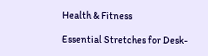Health & Fitness

Essential Stretches for Desk-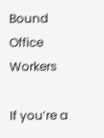Bound Office Workers

If you’re a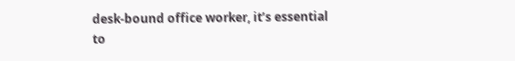desk-bound office worker, it’s essential to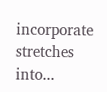incorporate stretches into...